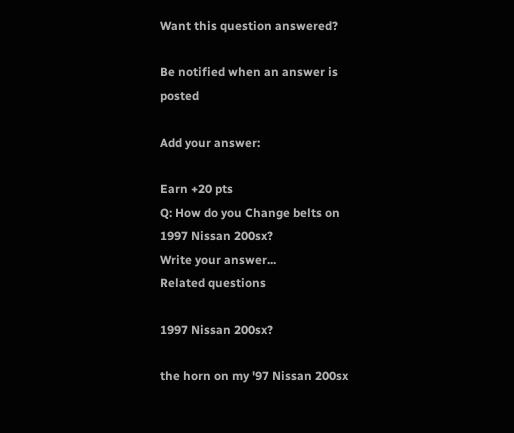Want this question answered?

Be notified when an answer is posted

Add your answer:

Earn +20 pts
Q: How do you Change belts on 1997 Nissan 200sx?
Write your answer...
Related questions

1997 Nissan 200sx?

the horn on my '97 Nissan 200sx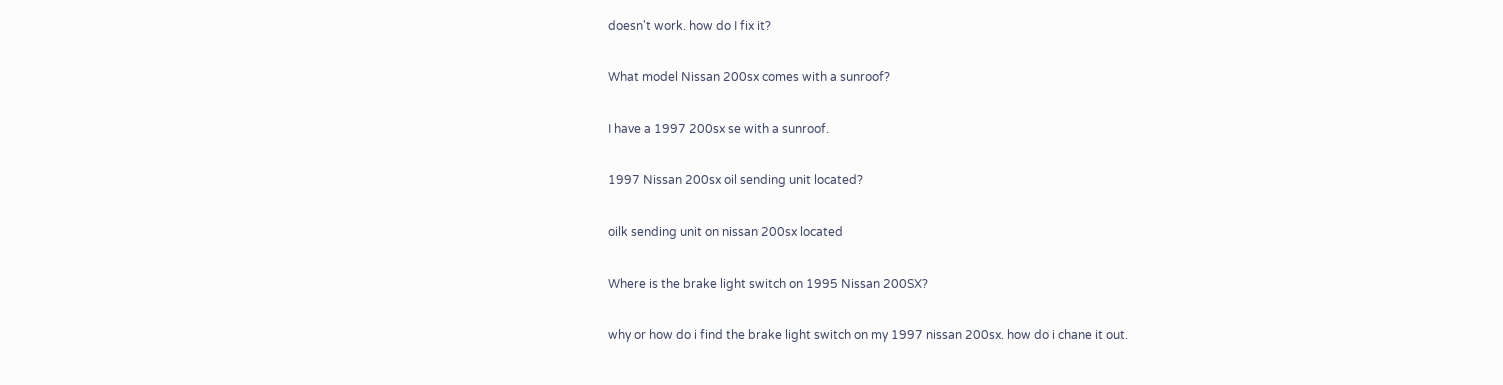doesn't work. how do I fix it?

What model Nissan 200sx comes with a sunroof?

I have a 1997 200sx se with a sunroof.

1997 Nissan 200sx oil sending unit located?

oilk sending unit on nissan 200sx located

Where is the brake light switch on 1995 Nissan 200SX?

why or how do i find the brake light switch on my 1997 nissan 200sx. how do i chane it out.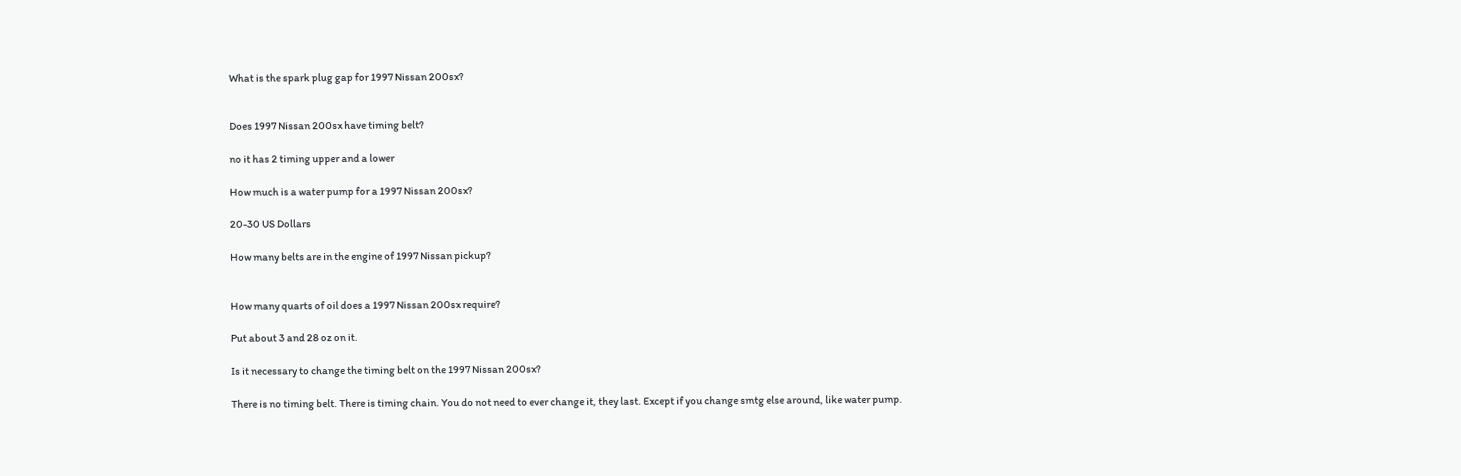What is the spark plug gap for 1997 Nissan 200sx?


Does 1997 Nissan 200sx have timing belt?

no it has 2 timing upper and a lower

How much is a water pump for a 1997 Nissan 200sx?

20-30 US Dollars

How many belts are in the engine of 1997 Nissan pickup?


How many quarts of oil does a 1997 Nissan 200sx require?

Put about 3 and 28 oz on it.

Is it necessary to change the timing belt on the 1997 Nissan 200sx?

There is no timing belt. There is timing chain. You do not need to ever change it, they last. Except if you change smtg else around, like water pump.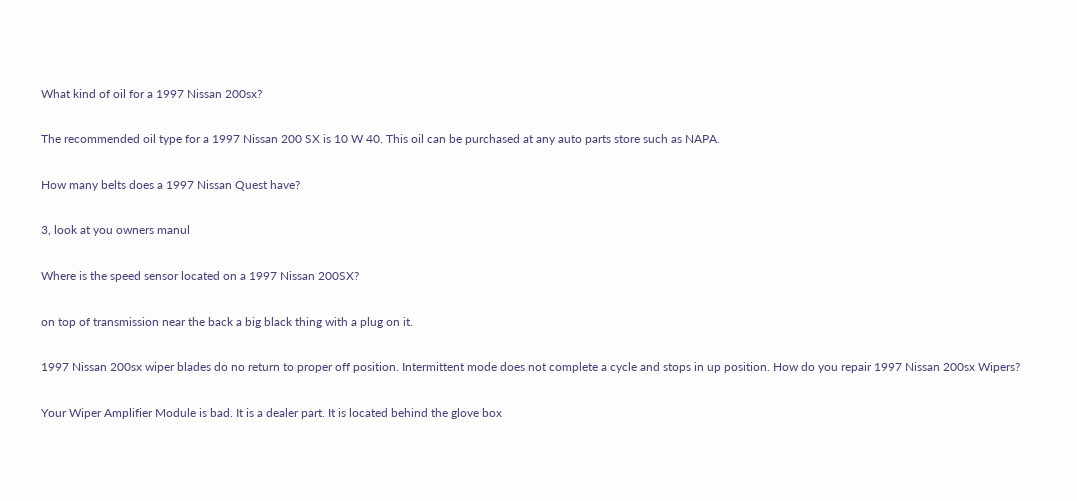What kind of oil for a 1997 Nissan 200sx?

The recommended oil type for a 1997 Nissan 200 SX is 10 W 40. This oil can be purchased at any auto parts store such as NAPA.

How many belts does a 1997 Nissan Quest have?

3, look at you owners manul

Where is the speed sensor located on a 1997 Nissan 200SX?

on top of transmission near the back a big black thing with a plug on it.

1997 Nissan 200sx wiper blades do no return to proper off position. Intermittent mode does not complete a cycle and stops in up position. How do you repair 1997 Nissan 200sx Wipers?

Your Wiper Amplifier Module is bad. It is a dealer part. It is located behind the glove box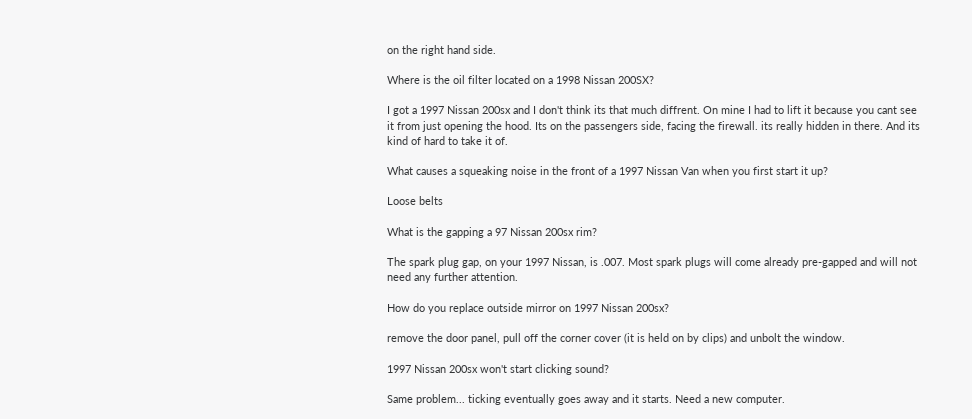on the right hand side.

Where is the oil filter located on a 1998 Nissan 200SX?

I got a 1997 Nissan 200sx and I don't think its that much diffrent. On mine I had to lift it because you cant see it from just opening the hood. Its on the passengers side, facing the firewall. its really hidden in there. And its kind of hard to take it of.

What causes a squeaking noise in the front of a 1997 Nissan Van when you first start it up?

Loose belts

What is the gapping a 97 Nissan 200sx rim?

The spark plug gap, on your 1997 Nissan, is .007. Most spark plugs will come already pre-gapped and will not need any further attention.

How do you replace outside mirror on 1997 Nissan 200sx?

remove the door panel, pull off the corner cover (it is held on by clips) and unbolt the window.

1997 Nissan 200sx won't start clicking sound?

Same problem... ticking eventually goes away and it starts. Need a new computer.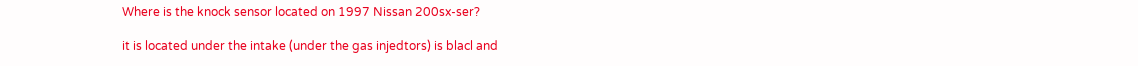Where is the knock sensor located on 1997 Nissan 200sx-ser?

it is located under the intake (under the gas injedtors) is blacl and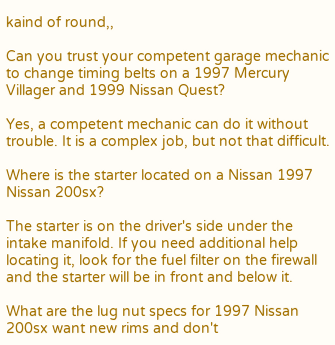kaind of round,,

Can you trust your competent garage mechanic to change timing belts on a 1997 Mercury Villager and 1999 Nissan Quest?

Yes, a competent mechanic can do it without trouble. It is a complex job, but not that difficult.

Where is the starter located on a Nissan 1997 Nissan 200sx?

The starter is on the driver's side under the intake manifold. If you need additional help locating it, look for the fuel filter on the firewall and the starter will be in front and below it.

What are the lug nut specs for 1997 Nissan 200sx want new rims and don't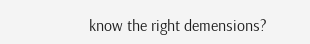know the right demensions?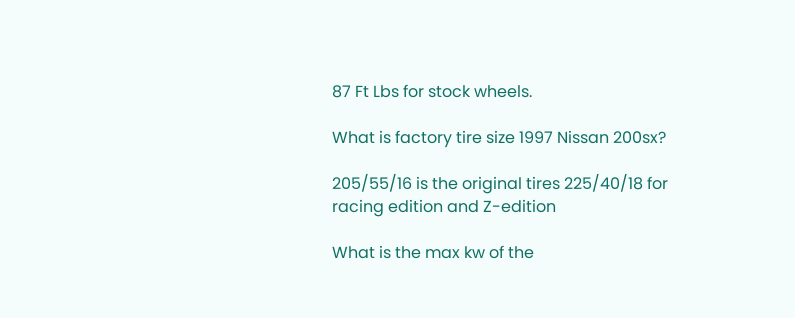87 Ft Lbs for stock wheels.

What is factory tire size 1997 Nissan 200sx?

205/55/16 is the original tires 225/40/18 for racing edition and Z-edition

What is the max kw of the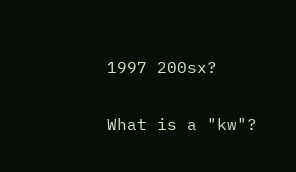1997 200sx?

What is a "kw"?